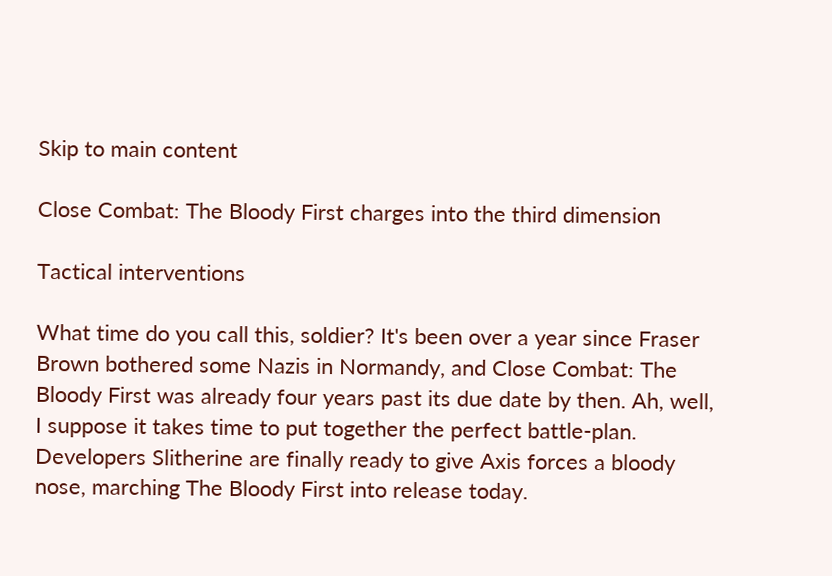Skip to main content

Close Combat: The Bloody First charges into the third dimension

Tactical interventions

What time do you call this, soldier? It's been over a year since Fraser Brown bothered some Nazis in Normandy, and Close Combat: The Bloody First was already four years past its due date by then. Ah, well, I suppose it takes time to put together the perfect battle-plan. Developers Slitherine are finally ready to give Axis forces a bloody nose, marching The Bloody First into release today.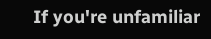If you're unfamiliar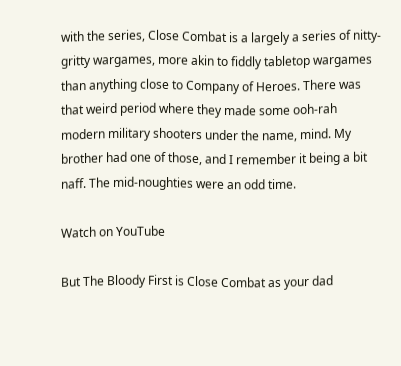with the series, Close Combat is a largely a series of nitty-gritty wargames, more akin to fiddly tabletop wargames than anything close to Company of Heroes. There was that weird period where they made some ooh-rah modern military shooters under the name, mind. My brother had one of those, and I remember it being a bit naff. The mid-noughties were an odd time.

Watch on YouTube

But The Bloody First is Close Combat as your dad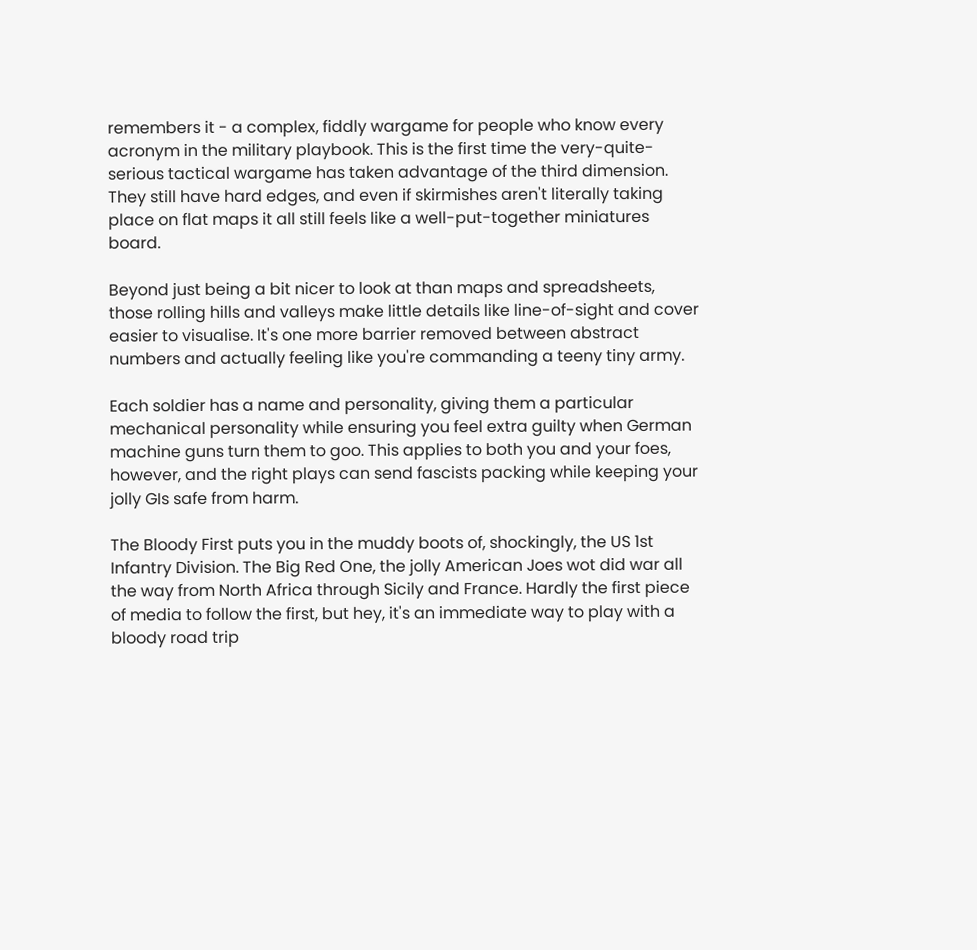remembers it - a complex, fiddly wargame for people who know every acronym in the military playbook. This is the first time the very-quite-serious tactical wargame has taken advantage of the third dimension. They still have hard edges, and even if skirmishes aren't literally taking place on flat maps it all still feels like a well-put-together miniatures board.

Beyond just being a bit nicer to look at than maps and spreadsheets, those rolling hills and valleys make little details like line-of-sight and cover easier to visualise. It's one more barrier removed between abstract numbers and actually feeling like you're commanding a teeny tiny army.

Each soldier has a name and personality, giving them a particular mechanical personality while ensuring you feel extra guilty when German machine guns turn them to goo. This applies to both you and your foes, however, and the right plays can send fascists packing while keeping your jolly GIs safe from harm.

The Bloody First puts you in the muddy boots of, shockingly, the US 1st Infantry Division. The Big Red One, the jolly American Joes wot did war all the way from North Africa through Sicily and France. Hardly the first piece of media to follow the first, but hey, it's an immediate way to play with a bloody road trip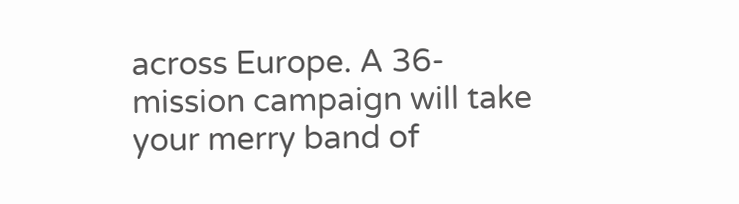across Europe. A 36-mission campaign will take your merry band of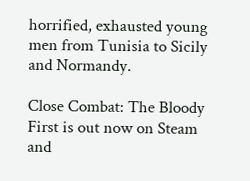horrified, exhausted young men from Tunisia to Sicily and Normandy.

Close Combat: The Bloody First is out now on Steam and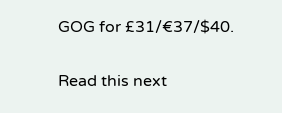GOG for £31/€37/$40.

Read this next